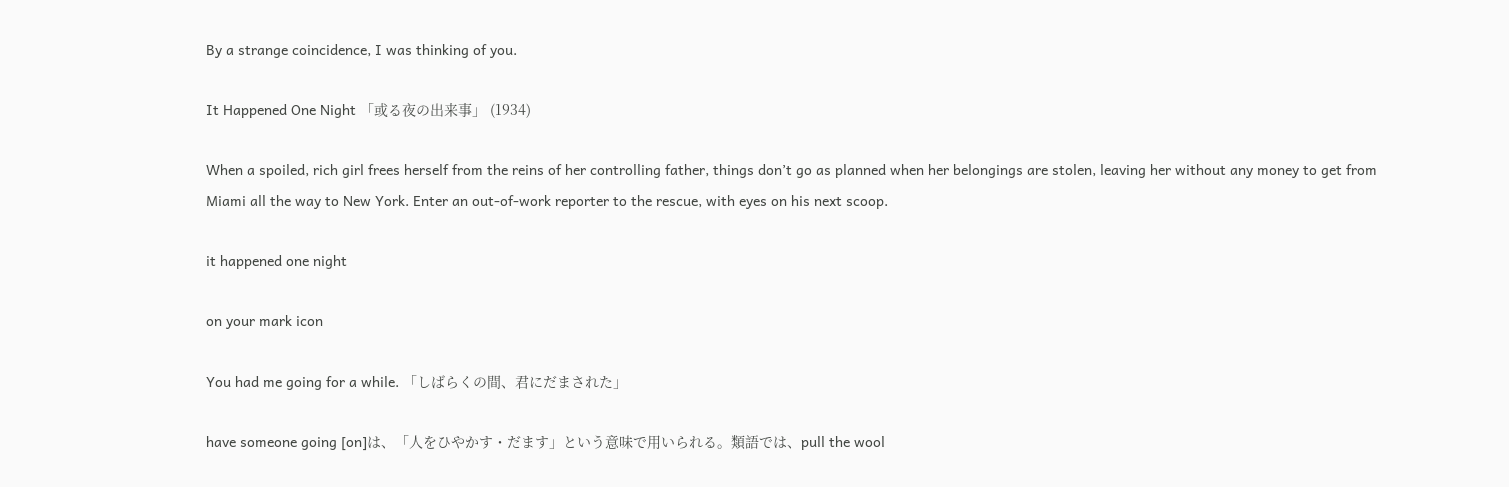By a strange coincidence, I was thinking of you.

It Happened One Night 「或る夜の出来事」 (1934)

When a spoiled, rich girl frees herself from the reins of her controlling father, things don’t go as planned when her belongings are stolen, leaving her without any money to get from Miami all the way to New York. Enter an out-of-work reporter to the rescue, with eyes on his next scoop.

it happened one night

on your mark icon

You had me going for a while. 「しばらくの間、君にだまされた」

have someone going [on]は、「人をひやかす・だます」という意味で用いられる。類語では、pull the wool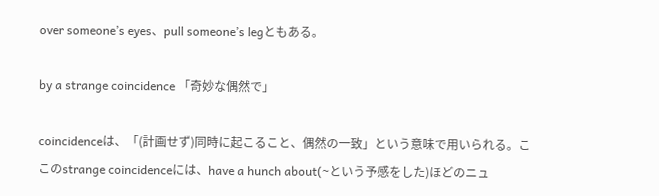over someone’s eyes、pull someone’s legともある。

by a strange coincidence 「奇妙な偶然で」

coincidenceは、「(計画せず)同時に起こること、偶然の一致」という意味で用いられる。ここのstrange coincidenceには、have a hunch about(~という予感をした)ほどのニュ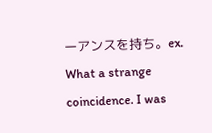ーアンスを持ち。ex. What a strange coincidence. I was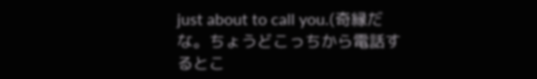just about to call you.(奇縁だな。ちょうどこっちから電話するとこ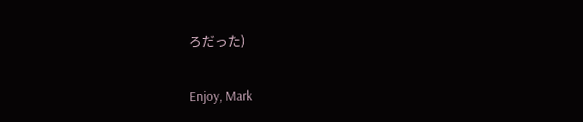ろだった)

Enjoy, Mark